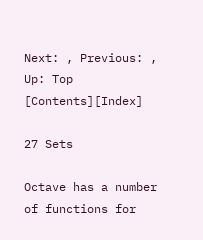Next: , Previous: , Up: Top   [Contents][Index]

27 Sets

Octave has a number of functions for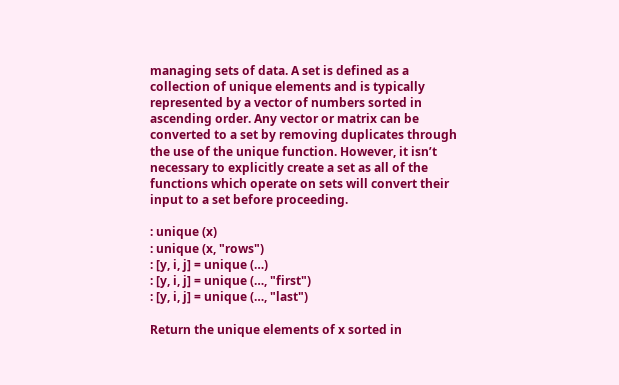managing sets of data. A set is defined as a collection of unique elements and is typically represented by a vector of numbers sorted in ascending order. Any vector or matrix can be converted to a set by removing duplicates through the use of the unique function. However, it isn’t necessary to explicitly create a set as all of the functions which operate on sets will convert their input to a set before proceeding.

: unique (x)
: unique (x, "rows")
: [y, i, j] = unique (…)
: [y, i, j] = unique (…, "first")
: [y, i, j] = unique (…, "last")

Return the unique elements of x sorted in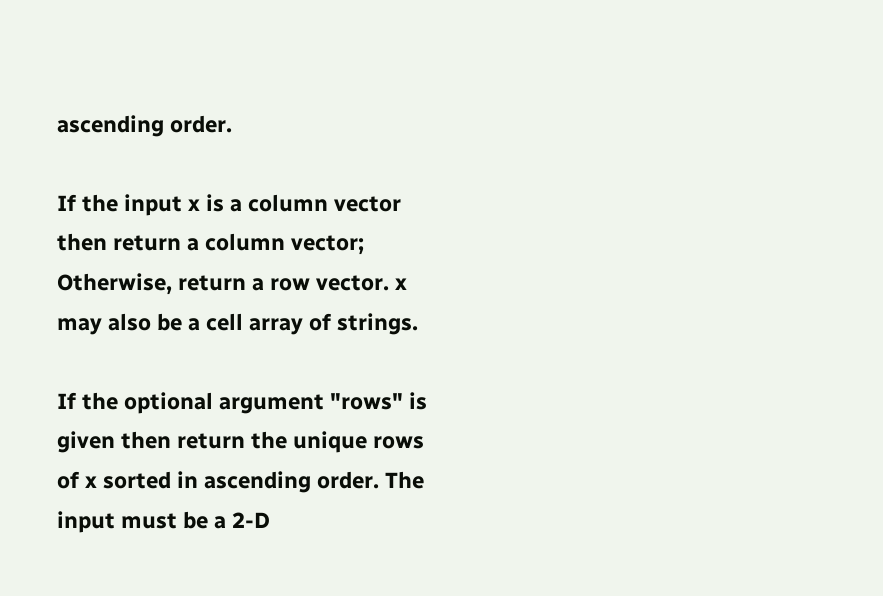ascending order.

If the input x is a column vector then return a column vector; Otherwise, return a row vector. x may also be a cell array of strings.

If the optional argument "rows" is given then return the unique rows of x sorted in ascending order. The input must be a 2-D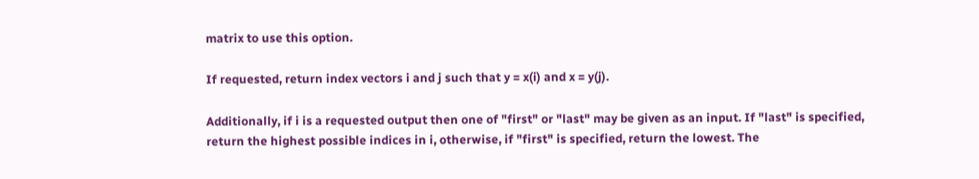matrix to use this option.

If requested, return index vectors i and j such that y = x(i) and x = y(j).

Additionally, if i is a requested output then one of "first" or "last" may be given as an input. If "last" is specified, return the highest possible indices in i, otherwise, if "first" is specified, return the lowest. The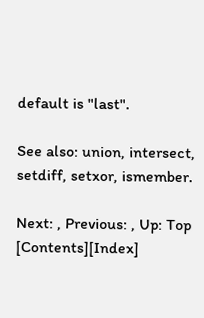default is "last".

See also: union, intersect, setdiff, setxor, ismember.

Next: , Previous: , Up: Top   [Contents][Index]